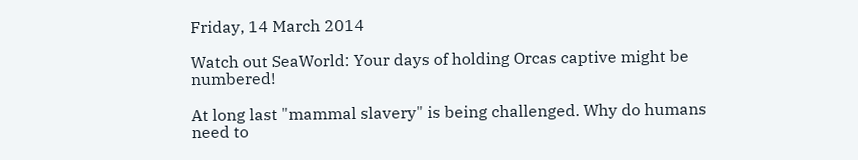Friday, 14 March 2014

Watch out SeaWorld: Your days of holding Orcas captive might be numbered!

At long last "mammal slavery" is being challenged. Why do humans need to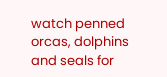watch penned orcas, dolphins and seals for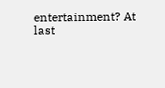entertainment? At last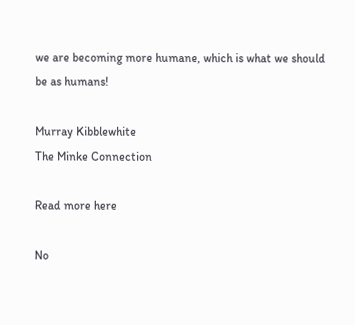we are becoming more humane, which is what we should be as humans!

Murray Kibblewhite
The Minke Connection

Read more here

No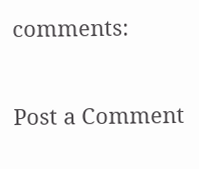comments:

Post a Comment